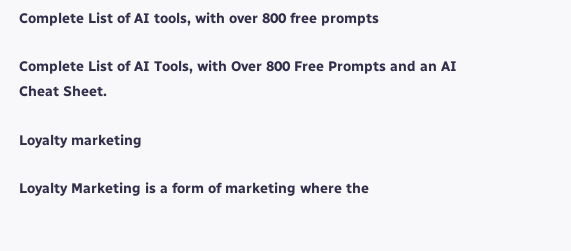Complete List of AI tools, with over 800 free prompts

Complete List of AI Tools, with Over 800 Free Prompts and an AI Cheat Sheet.

Loyalty marketing

Loyalty Marketing is a form of marketing where the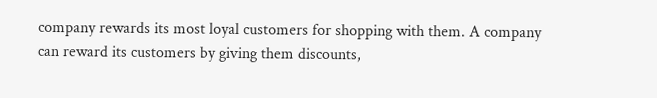company rewards its most loyal customers for shopping with them. A company can reward its customers by giving them discounts,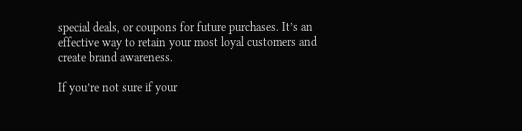special deals, or coupons for future purchases. It’s an effective way to retain your most loyal customers and create brand awareness.

If you’re not sure if your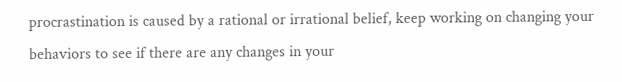procrastination is caused by a rational or irrational belief, keep working on changing your behaviors to see if there are any changes in your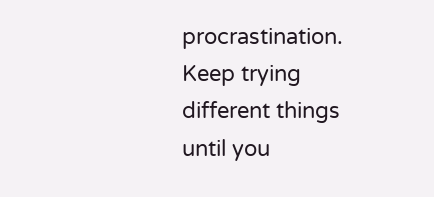procrastination. Keep trying different things until you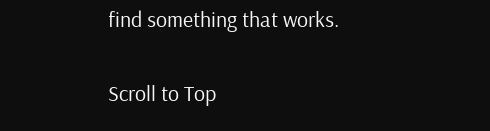find something that works.

Scroll to Top